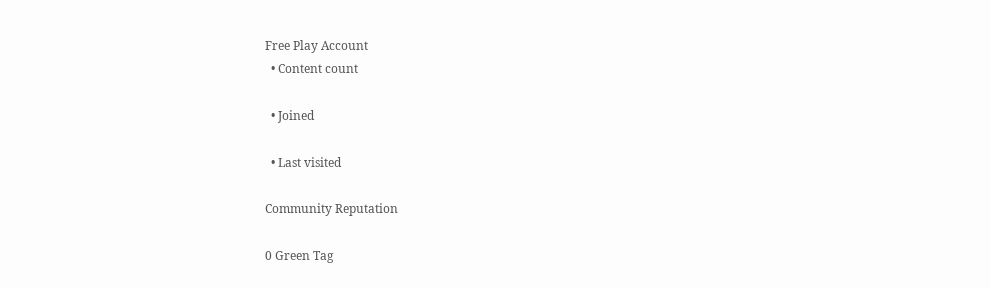Free Play Account
  • Content count

  • Joined

  • Last visited

Community Reputation

0 Green Tag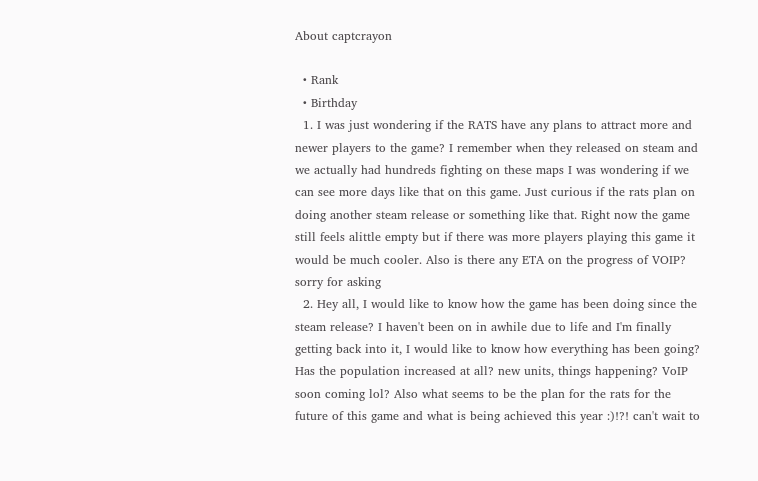About captcrayon

  • Rank
  • Birthday
  1. I was just wondering if the RATS have any plans to attract more and newer players to the game? I remember when they released on steam and we actually had hundreds fighting on these maps I was wondering if we can see more days like that on this game. Just curious if the rats plan on doing another steam release or something like that. Right now the game still feels alittle empty but if there was more players playing this game it would be much cooler. Also is there any ETA on the progress of VOIP? sorry for asking
  2. Hey all, I would like to know how the game has been doing since the steam release? I haven't been on in awhile due to life and I'm finally getting back into it, I would like to know how everything has been going? Has the population increased at all? new units, things happening? VoIP soon coming lol? Also what seems to be the plan for the rats for the future of this game and what is being achieved this year :)!?! can't wait to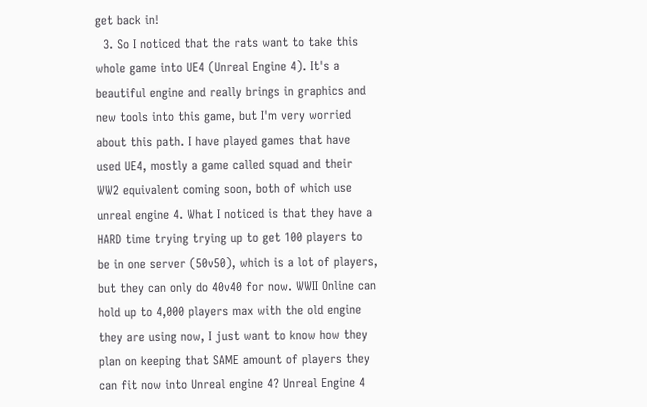get back in!
  3. So I noticed that the rats want to take this whole game into UE4 (Unreal Engine 4). It's a beautiful engine and really brings in graphics and new tools into this game, but I'm very worried about this path. I have played games that have used UE4, mostly a game called squad and their WW2 equivalent coming soon, both of which use unreal engine 4. What I noticed is that they have a HARD time trying trying up to get 100 players to be in one server (50v50), which is a lot of players, but they can only do 40v40 for now. WWII Online can hold up to 4,000 players max with the old engine they are using now, I just want to know how they plan on keeping that SAME amount of players they can fit now into Unreal engine 4? Unreal Engine 4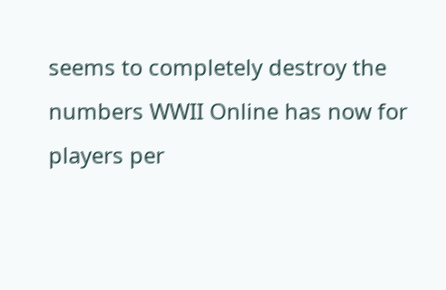seems to completely destroy the numbers WWII Online has now for players per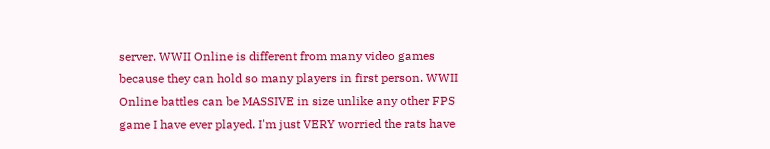server. WWII Online is different from many video games because they can hold so many players in first person. WWII Online battles can be MASSIVE in size unlike any other FPS game I have ever played. I'm just VERY worried the rats have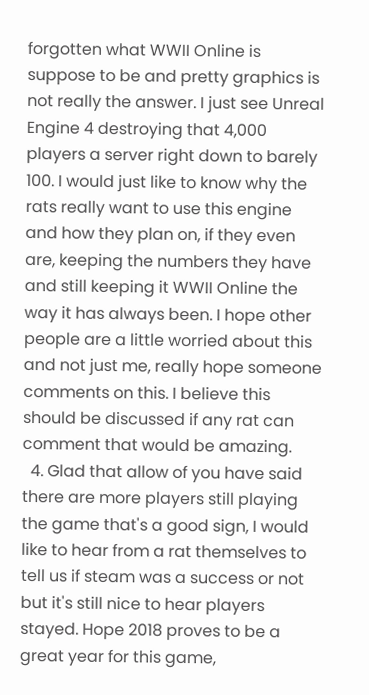forgotten what WWII Online is suppose to be and pretty graphics is not really the answer. I just see Unreal Engine 4 destroying that 4,000 players a server right down to barely 100. I would just like to know why the rats really want to use this engine and how they plan on, if they even are, keeping the numbers they have and still keeping it WWII Online the way it has always been. I hope other people are a little worried about this and not just me, really hope someone comments on this. I believe this should be discussed if any rat can comment that would be amazing.
  4. Glad that allow of you have said there are more players still playing the game that's a good sign, I would like to hear from a rat themselves to tell us if steam was a success or not but it's still nice to hear players stayed. Hope 2018 proves to be a great year for this game,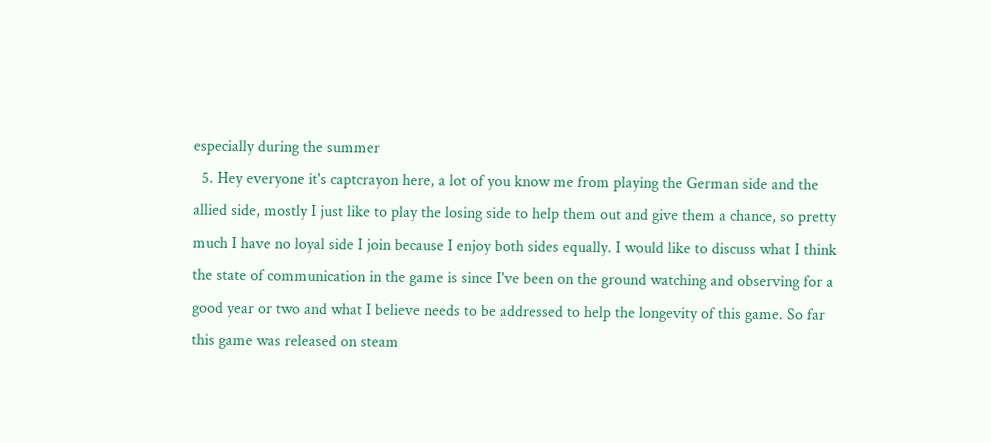especially during the summer
  5. Hey everyone it's captcrayon here, a lot of you know me from playing the German side and the allied side, mostly I just like to play the losing side to help them out and give them a chance, so pretty much I have no loyal side I join because I enjoy both sides equally. I would like to discuss what I think the state of communication in the game is since I've been on the ground watching and observing for a good year or two and what I believe needs to be addressed to help the longevity of this game. So far this game was released on steam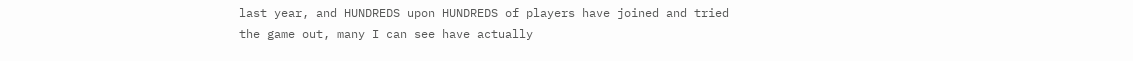last year, and HUNDREDS upon HUNDREDS of players have joined and tried the game out, many I can see have actually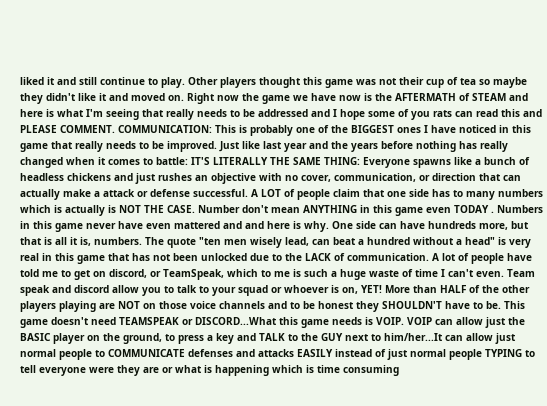liked it and still continue to play. Other players thought this game was not their cup of tea so maybe they didn't like it and moved on. Right now the game we have now is the AFTERMATH of STEAM and here is what I'm seeing that really needs to be addressed and I hope some of you rats can read this and PLEASE COMMENT. COMMUNICATION: This is probably one of the BIGGEST ones I have noticed in this game that really needs to be improved. Just like last year and the years before nothing has really changed when it comes to battle: IT'S LITERALLY THE SAME THING: Everyone spawns like a bunch of headless chickens and just rushes an objective with no cover, communication, or direction that can actually make a attack or defense successful. A LOT of people claim that one side has to many numbers which is actually is NOT THE CASE. Number don't mean ANYTHING in this game even TODAY . Numbers in this game never have even mattered and and here is why. One side can have hundreds more, but that is all it is, numbers. The quote "ten men wisely lead, can beat a hundred without a head" is very real in this game that has not been unlocked due to the LACK of communication. A lot of people have told me to get on discord, or TeamSpeak, which to me is such a huge waste of time I can't even. Team speak and discord allow you to talk to your squad or whoever is on, YET! More than HALF of the other players playing are NOT on those voice channels and to be honest they SHOULDN'T have to be. This game doesn't need TEAMSPEAK or DISCORD...What this game needs is VOIP. VOIP can allow just the BASIC player on the ground, to press a key and TALK to the GUY next to him/her...It can allow just normal people to COMMUNICATE defenses and attacks EASILY instead of just normal people TYPING to tell everyone were they are or what is happening which is time consuming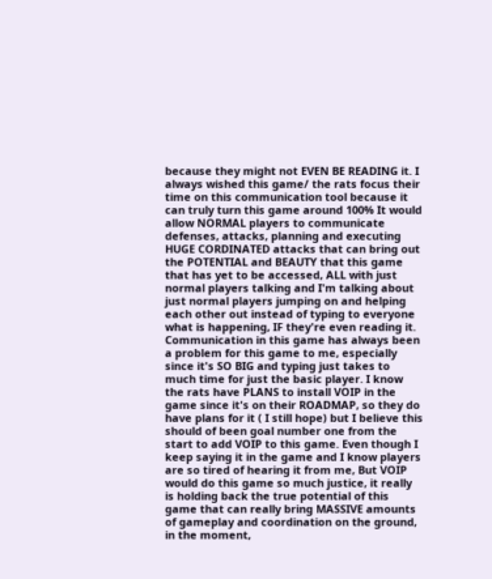because they might not EVEN BE READING it. I always wished this game/ the rats focus their time on this communication tool because it can truly turn this game around 100% It would allow NORMAL players to communicate defenses, attacks, planning and executing HUGE CORDINATED attacks that can bring out the POTENTIAL and BEAUTY that this game that has yet to be accessed, ALL with just normal players talking and I'm talking about just normal players jumping on and helping each other out instead of typing to everyone what is happening, IF they're even reading it. Communication in this game has always been a problem for this game to me, especially since it's SO BIG and typing just takes to much time for just the basic player. I know the rats have PLANS to install VOIP in the game since it's on their ROADMAP, so they do have plans for it ( I still hope) but I believe this should of been goal number one from the start to add VOIP to this game. Even though I keep saying it in the game and I know players are so tired of hearing it from me, But VOIP would do this game so much justice, it really is holding back the true potential of this game that can really bring MASSIVE amounts of gameplay and coordination on the ground, in the moment,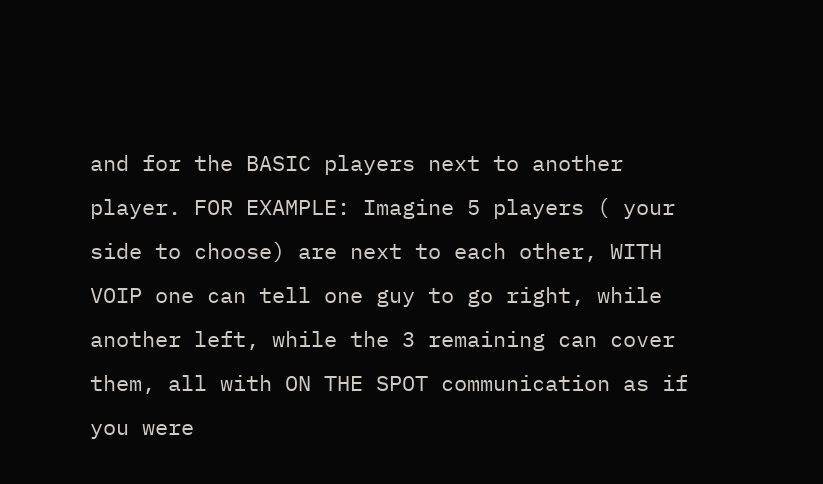and for the BASIC players next to another player. FOR EXAMPLE: Imagine 5 players ( your side to choose) are next to each other, WITH VOIP one can tell one guy to go right, while another left, while the 3 remaining can cover them, all with ON THE SPOT communication as if you were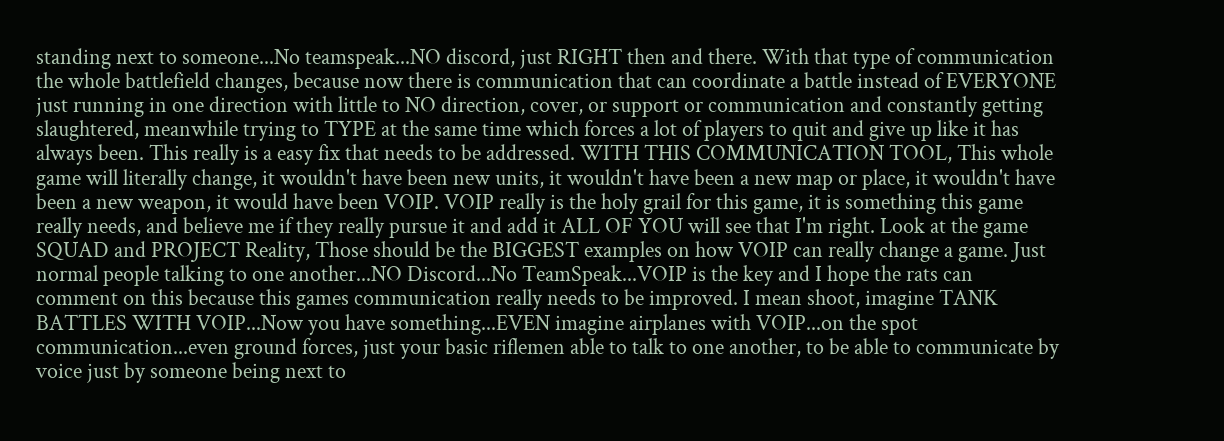standing next to someone...No teamspeak...NO discord, just RIGHT then and there. With that type of communication the whole battlefield changes, because now there is communication that can coordinate a battle instead of EVERYONE just running in one direction with little to NO direction, cover, or support or communication and constantly getting slaughtered, meanwhile trying to TYPE at the same time which forces a lot of players to quit and give up like it has always been. This really is a easy fix that needs to be addressed. WITH THIS COMMUNICATION TOOL, This whole game will literally change, it wouldn't have been new units, it wouldn't have been a new map or place, it wouldn't have been a new weapon, it would have been VOIP. VOIP really is the holy grail for this game, it is something this game really needs, and believe me if they really pursue it and add it ALL OF YOU will see that I'm right. Look at the game SQUAD and PROJECT Reality, Those should be the BIGGEST examples on how VOIP can really change a game. Just normal people talking to one another...NO Discord...No TeamSpeak...VOIP is the key and I hope the rats can comment on this because this games communication really needs to be improved. I mean shoot, imagine TANK BATTLES WITH VOIP...Now you have something...EVEN imagine airplanes with VOIP...on the spot communication...even ground forces, just your basic riflemen able to talk to one another, to be able to communicate by voice just by someone being next to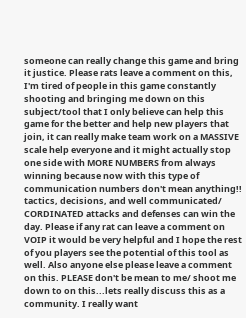someone can really change this game and bring it justice. Please rats leave a comment on this, I'm tired of people in this game constantly shooting and bringing me down on this subject/tool that I only believe can help this game for the better and help new players that join, it can really make team work on a MASSIVE scale help everyone and it might actually stop one side with MORE NUMBERS from always winning because now with this type of communication numbers don't mean anything!! tactics, decisions, and well communicated/ CORDINATED attacks and defenses can win the day. Please if any rat can leave a comment on VOIP it would be very helpful and I hope the rest of you players see the potential of this tool as well. Also anyone else please leave a comment on this. PLEASE don't be mean to me/ shoot me down to on this...lets really discuss this as a community. I really want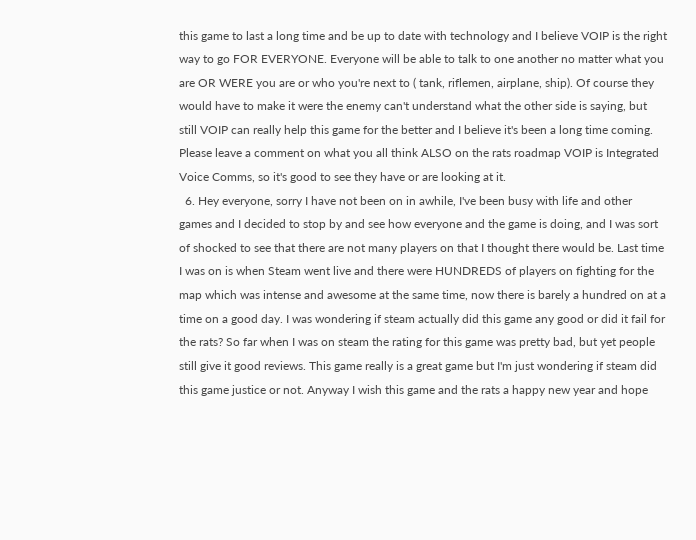this game to last a long time and be up to date with technology and I believe VOIP is the right way to go FOR EVERYONE. Everyone will be able to talk to one another no matter what you are OR WERE you are or who you're next to ( tank, riflemen, airplane, ship). Of course they would have to make it were the enemy can't understand what the other side is saying, but still VOIP can really help this game for the better and I believe it's been a long time coming. Please leave a comment on what you all think ALSO on the rats roadmap VOIP is Integrated Voice Comms, so it's good to see they have or are looking at it.
  6. Hey everyone, sorry I have not been on in awhile, I've been busy with life and other games and I decided to stop by and see how everyone and the game is doing, and I was sort of shocked to see that there are not many players on that I thought there would be. Last time I was on is when Steam went live and there were HUNDREDS of players on fighting for the map which was intense and awesome at the same time, now there is barely a hundred on at a time on a good day. I was wondering if steam actually did this game any good or did it fail for the rats? So far when I was on steam the rating for this game was pretty bad, but yet people still give it good reviews. This game really is a great game but I'm just wondering if steam did this game justice or not. Anyway I wish this game and the rats a happy new year and hope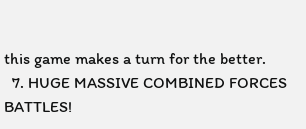this game makes a turn for the better.
  7. HUGE MASSIVE COMBINED FORCES BATTLES!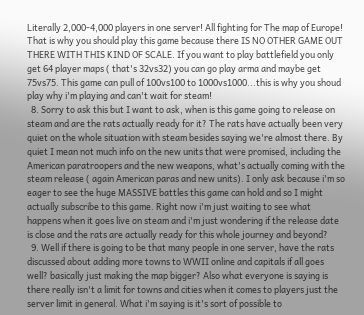Literally 2,000-4,000 players in one server! All fighting for The map of Europe! That is why you should play this game because there IS NO OTHER GAME OUT THERE WITH THIS KIND OF SCALE. If you want to play battlefield you only get 64 player maps ( that's 32vs32) you can go play arma and maybe get 75vs75. This game can pull of 100vs100 to 1000vs1000...this is why you shoud play why i'm playing and can't wait for steam!
  8. Sorry to ask this but I want to ask, when is this game going to release on steam and are the rats actually ready for it? The rats have actually been very quiet on the whole situation with steam besides saying we're almost there. By quiet I mean not much info on the new units that were promised, including the American paratroopers and the new weapons, what's actually coming with the steam release ( again American paras and new units). I only ask because i'm so eager to see the huge MASSIVE battles this game can hold and so I might actually subscribe to this game. Right now i'm just waiting to see what happens when it goes live on steam and i'm just wondering if the release date is close and the rats are actually ready for this whole journey and beyond?
  9. Well if there is going to be that many people in one server, have the rats discussed about adding more towns to WWII online and capitals if all goes well? basically just making the map bigger? Also what everyone is saying is there really isn't a limit for towns and cities when it comes to players just the server limit in general. What i'm saying is it's sort of possible to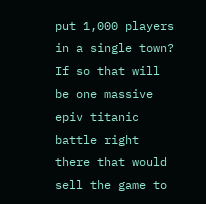put 1,000 players in a single town? If so that will be one massive epiv titanic battle right there that would sell the game to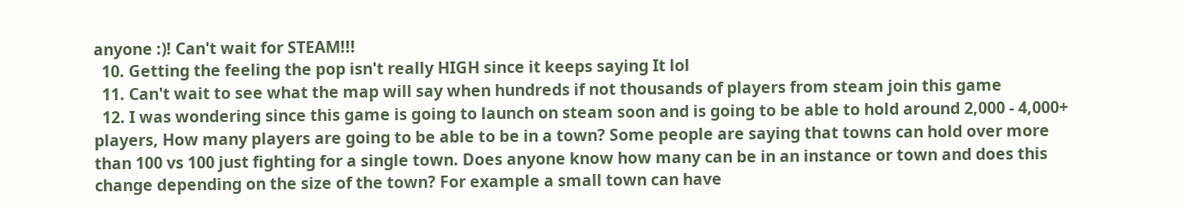anyone :)! Can't wait for STEAM!!!
  10. Getting the feeling the pop isn't really HIGH since it keeps saying It lol
  11. Can't wait to see what the map will say when hundreds if not thousands of players from steam join this game
  12. I was wondering since this game is going to launch on steam soon and is going to be able to hold around 2,000 - 4,000+ players, How many players are going to be able to be in a town? Some people are saying that towns can hold over more than 100 vs 100 just fighting for a single town. Does anyone know how many can be in an instance or town and does this change depending on the size of the town? For example a small town can have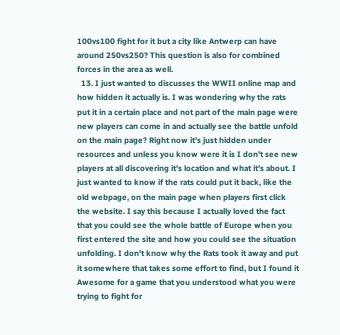100vs100 fight for it but a city like Antwerp can have around 250vs250? This question is also for combined forces in the area as well.
  13. I just wanted to discusses the WWII online map and how hidden it actually is. I was wondering why the rats put it in a certain place and not part of the main page were new players can come in and actually see the battle unfold on the main page? Right now it's just hidden under resources and unless you know were it is I don't see new players at all discovering it's location and what it's about. I just wanted to know if the rats could put it back, like the old webpage, on the main page when players first click the website. I say this because I actually loved the fact that you could see the whole battle of Europe when you first entered the site and how you could see the situation unfolding. I don't know why the Rats took it away and put it somewhere that takes some effort to find, but I found it Awesome for a game that you understood what you were trying to fight for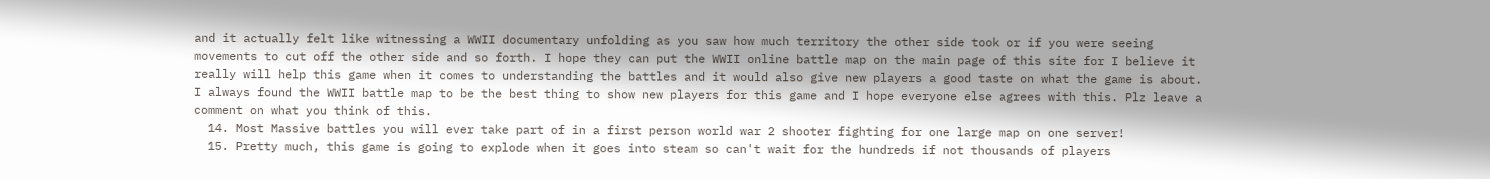and it actually felt like witnessing a WWII documentary unfolding as you saw how much territory the other side took or if you were seeing movements to cut off the other side and so forth. I hope they can put the WWII online battle map on the main page of this site for I believe it really will help this game when it comes to understanding the battles and it would also give new players a good taste on what the game is about. I always found the WWII battle map to be the best thing to show new players for this game and I hope everyone else agrees with this. Plz leave a comment on what you think of this.
  14. Most Massive battles you will ever take part of in a first person world war 2 shooter fighting for one large map on one server!
  15. Pretty much, this game is going to explode when it goes into steam so can't wait for the hundreds if not thousands of players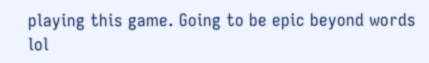playing this game. Going to be epic beyond words lol